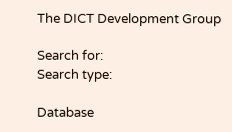The DICT Development Group

Search for:
Search type:

Database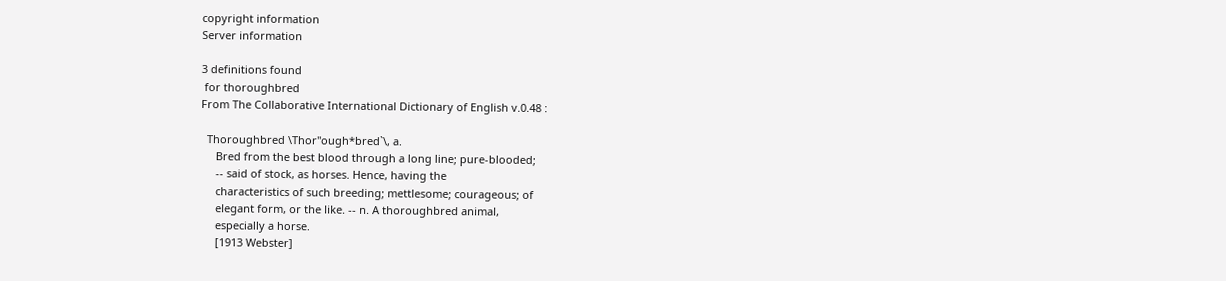copyright information
Server information

3 definitions found
 for thoroughbred
From The Collaborative International Dictionary of English v.0.48 :

  Thoroughbred \Thor"ough*bred`\, a.
     Bred from the best blood through a long line; pure-blooded;
     -- said of stock, as horses. Hence, having the
     characteristics of such breeding; mettlesome; courageous; of
     elegant form, or the like. -- n. A thoroughbred animal,
     especially a horse.
     [1913 Webster]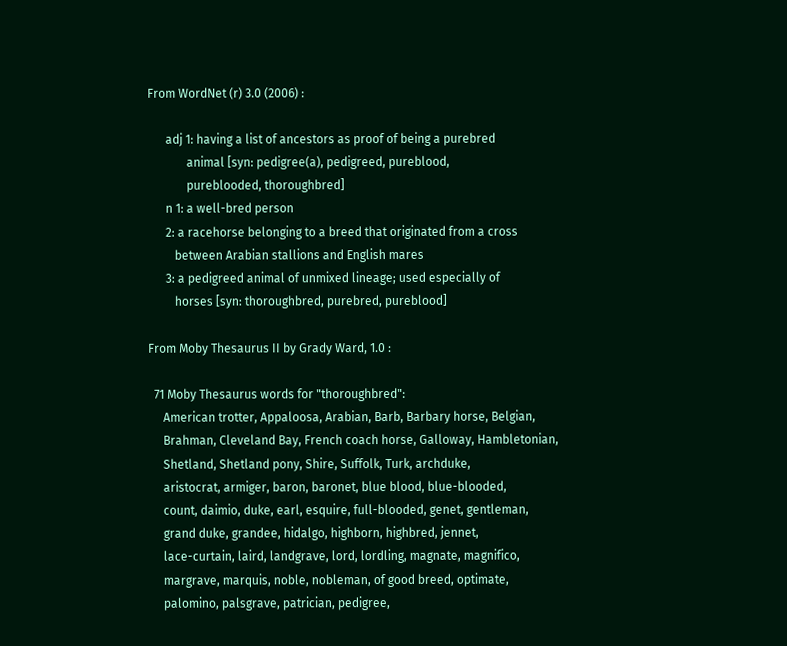From WordNet (r) 3.0 (2006) :

      adj 1: having a list of ancestors as proof of being a purebred
             animal [syn: pedigree(a), pedigreed, pureblood,
             pureblooded, thoroughbred]
      n 1: a well-bred person
      2: a racehorse belonging to a breed that originated from a cross
         between Arabian stallions and English mares
      3: a pedigreed animal of unmixed lineage; used especially of
         horses [syn: thoroughbred, purebred, pureblood]

From Moby Thesaurus II by Grady Ward, 1.0 :

  71 Moby Thesaurus words for "thoroughbred":
     American trotter, Appaloosa, Arabian, Barb, Barbary horse, Belgian,
     Brahman, Cleveland Bay, French coach horse, Galloway, Hambletonian,
     Shetland, Shetland pony, Shire, Suffolk, Turk, archduke,
     aristocrat, armiger, baron, baronet, blue blood, blue-blooded,
     count, daimio, duke, earl, esquire, full-blooded, genet, gentleman,
     grand duke, grandee, hidalgo, highborn, highbred, jennet,
     lace-curtain, laird, landgrave, lord, lordling, magnate, magnifico,
     margrave, marquis, noble, nobleman, of good breed, optimate,
     palomino, palsgrave, patrician, pedigree,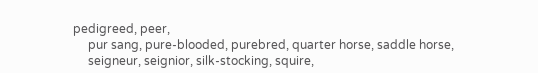pedigreed, peer,
     pur sang, pure-blooded, purebred, quarter horse, saddle horse,
     seigneur, seignior, silk-stocking, squire,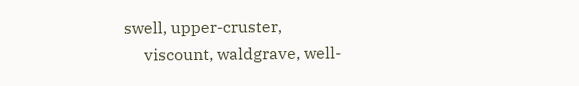swell, upper-cruster,
     viscount, waldgrave, well-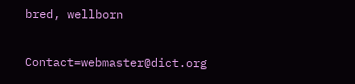bred, wellborn

Contact=webmaster@dict.org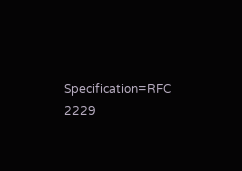Specification=RFC 2229